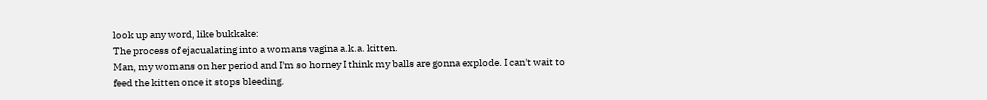look up any word, like bukkake:
The process of ejacualating into a womans vagina a.k.a. kitten.
Man, my womans on her period and I'm so horney I think my balls are gonna explode. I can't wait to feed the kitten once it stops bleeding.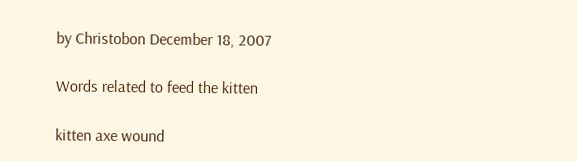by Christobon December 18, 2007

Words related to feed the kitten

kitten axe wound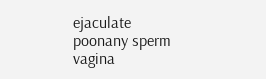ejaculate poonany sperm vagina